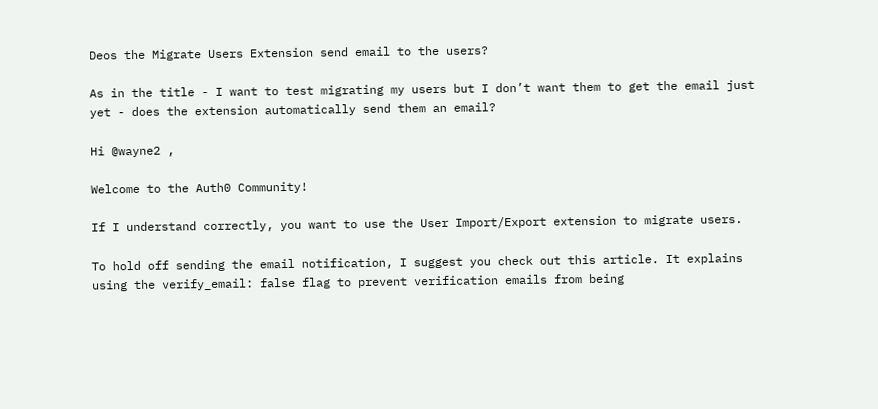Deos the Migrate Users Extension send email to the users?

As in the title - I want to test migrating my users but I don’t want them to get the email just yet - does the extension automatically send them an email?

Hi @wayne2 ,

Welcome to the Auth0 Community!

If I understand correctly, you want to use the User Import/Export extension to migrate users.

To hold off sending the email notification, I suggest you check out this article. It explains using the verify_email: false flag to prevent verification emails from being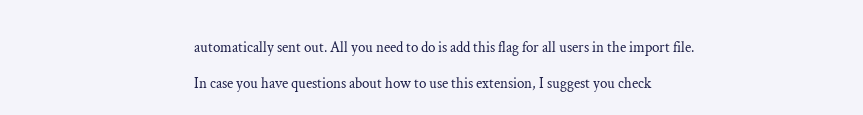automatically sent out. All you need to do is add this flag for all users in the import file.

In case you have questions about how to use this extension, I suggest you check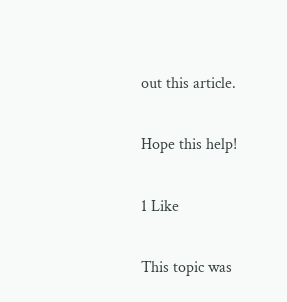out this article.

Hope this help!

1 Like

This topic was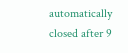automatically closed after 9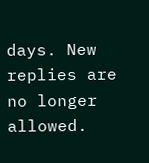days. New replies are no longer allowed.